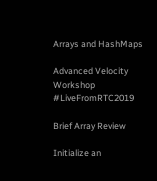Arrays and HashMaps

Advanced Velocity Workshop #LiveFromRTC2019

Brief Array Review

Initialize an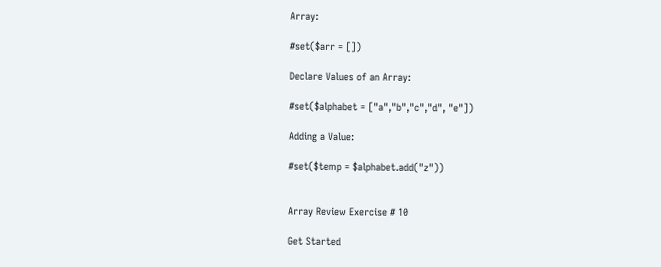Array:

#set($arr = [])

Declare Values of an Array:

#set($alphabet = ["a","b","c","d", "e"])

Adding a Value:

#set($temp = $alphabet.add("z"))


Array Review Exercise # 10

Get Started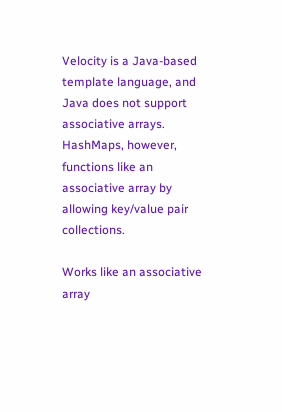Velocity is a Java-based template language, and Java does not support associative arrays. HashMaps, however, functions like an associative array by allowing key/value pair collections.

Works like an associative array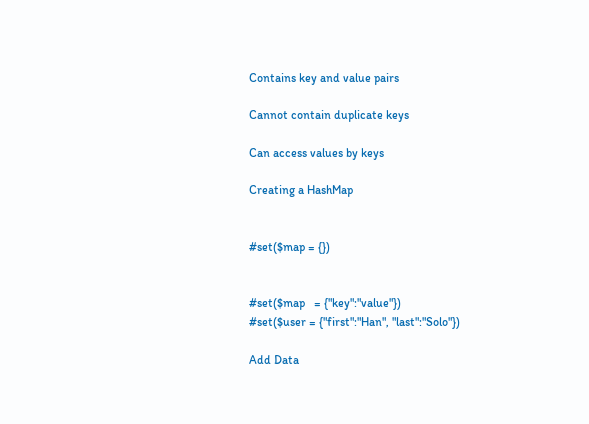Contains key and value pairs

Cannot contain duplicate keys

Can access values by keys

Creating a HashMap


#set($map = {})


#set($map   = {"key":"value"})
#set($user = {"first":"Han", "last":"Solo"})

Add Data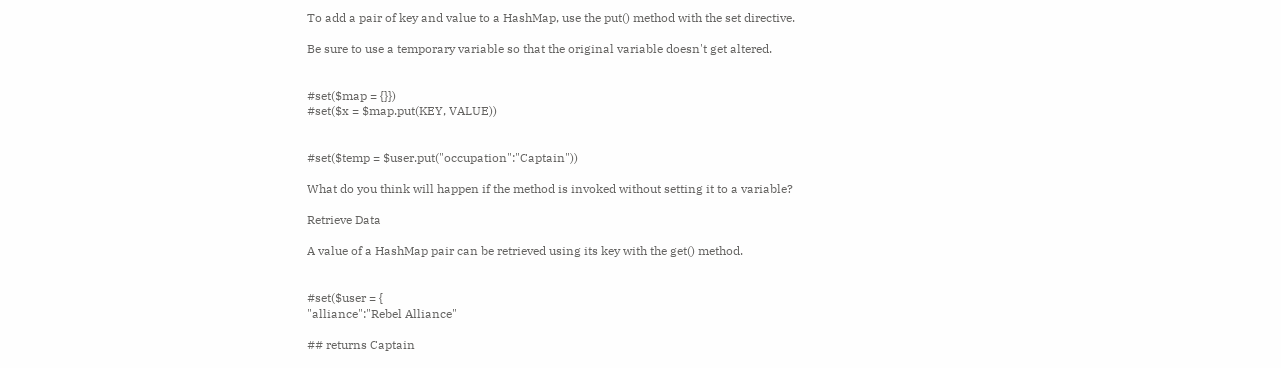To add a pair of key and value to a HashMap, use the put() method with the set directive.

Be sure to use a temporary variable so that the original variable doesn't get altered.


#set($map = {}})
#set($x = $map.put(KEY, VALUE))


#set($temp = $user.put("occupation":"Captain"))

What do you think will happen if the method is invoked without setting it to a variable?

Retrieve Data

A value of a HashMap pair can be retrieved using its key with the get() method.


#set($user = {
"alliance":"Rebel Alliance"

## returns Captain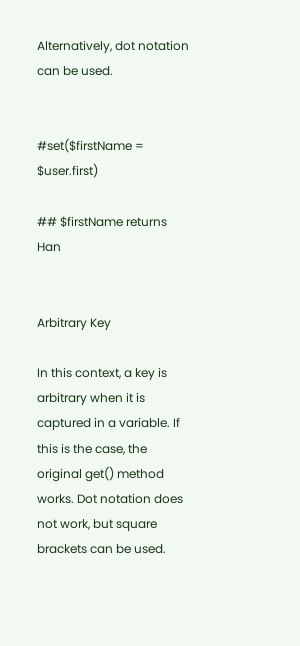Alternatively, dot notation can be used.


#set($firstName = $user.first)

## $firstName returns Han


Arbitrary Key

In this context, a key is arbitrary when it is captured in a variable. If this is the case, the original get() method works. Dot notation does not work, but square brackets can be used.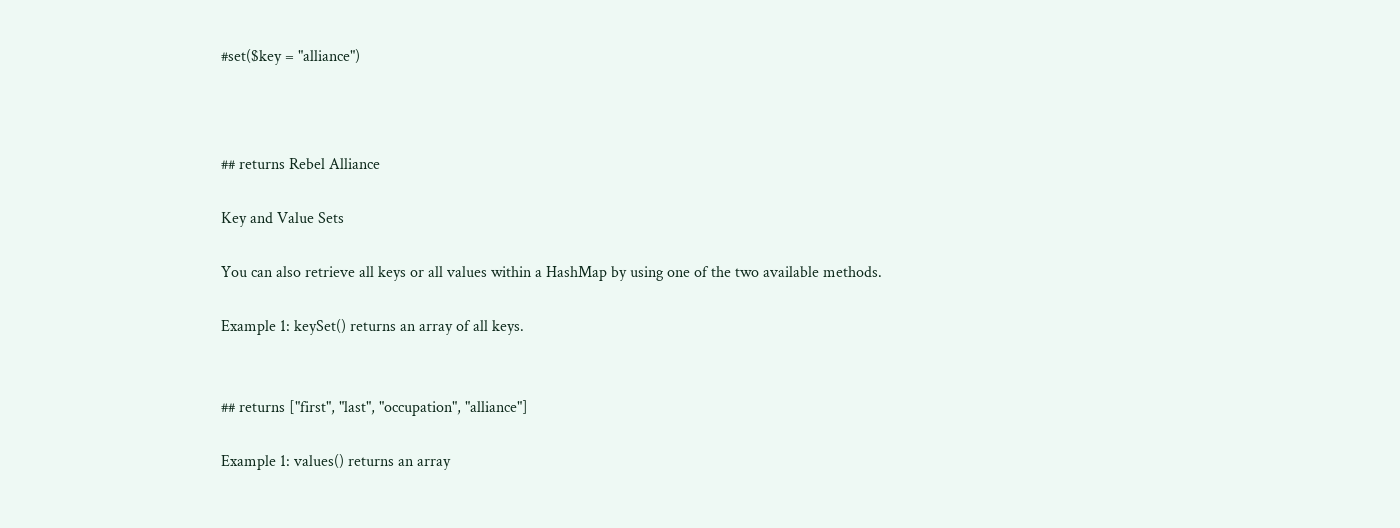#set($key = "alliance")



## returns Rebel Alliance

Key and Value Sets

You can also retrieve all keys or all values within a HashMap by using one of the two available methods.

Example 1: keySet() returns an array of all keys.


## returns ["first", "last", "occupation", "alliance"]

Example 1: values() returns an array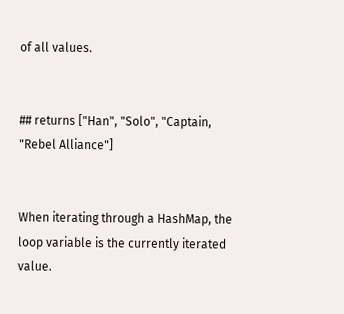of all values.


## returns ["Han", "Solo", "Captain, "Rebel Alliance"]


When iterating through a HashMap, the loop variable is the currently iterated value.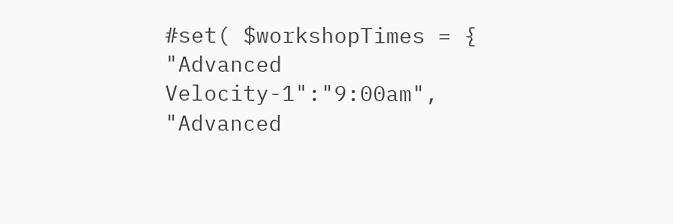#set( $workshopTimes = {
"Advanced Velocity-1":"9:00am",
"Advanced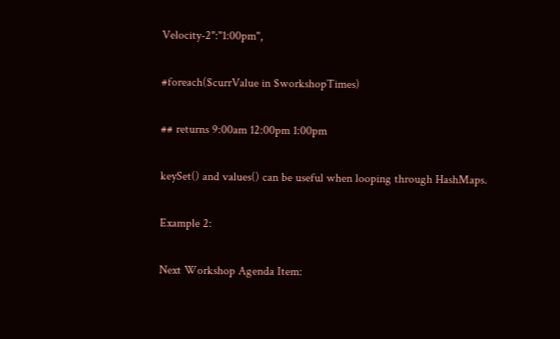Velocity-2":"1:00pm",

#foreach($currValue in $workshopTimes)

## returns 9:00am 12:00pm 1:00pm

keySet() and values() can be useful when looping through HashMaps.

Example 2:

Next Workshop Agenda Item: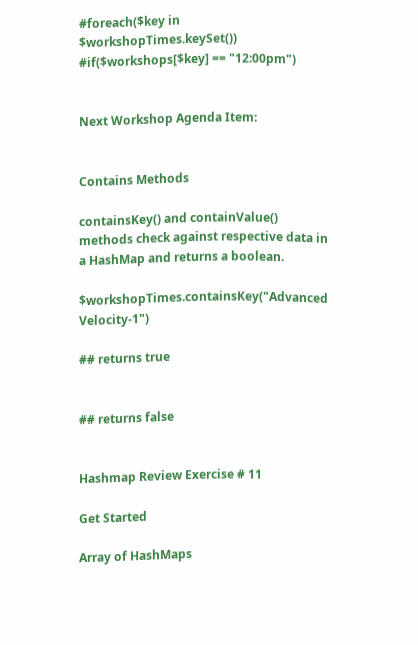#foreach($key in $workshopTimes.keySet())
#if($workshops[$key] == "12:00pm")


Next Workshop Agenda Item:


Contains Methods

containsKey() and containValue() methods check against respective data in a HashMap and returns a boolean.

$workshopTimes.containsKey("Advanced Velocity-1")

## returns true


## returns false


Hashmap Review Exercise # 11

Get Started

Array of HashMaps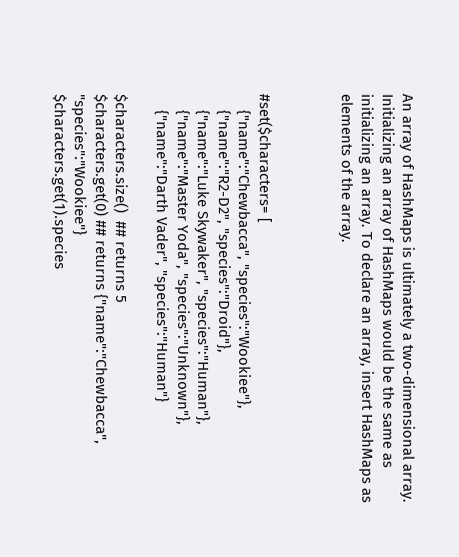An array of HashMaps is ultimately a two-dimensional array. Initializing an array of HashMaps would be the same as initializing an array. To declare an array, insert HashMaps as elements of the array.



#set($characters= [
    {"name":"Chewbacca", "species":"Wookiee"},
    {"name":"R2-D2", "species":"Droid"},
    {"name":"Luke Skywaker", "species":"Human"},
    {"name":"Master Yoda", "species":"Unknown"},
    {"name":"Darth Vader", "species":"Human"}

$characters.size()  ## returns 5
$characters.get(0) ## returns {"name":"Chewbacca", "species":"Wookiee"}
$characters.get(1).species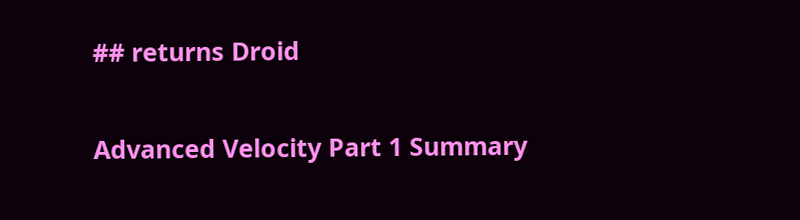## returns Droid


Advanced Velocity Part 1 Summary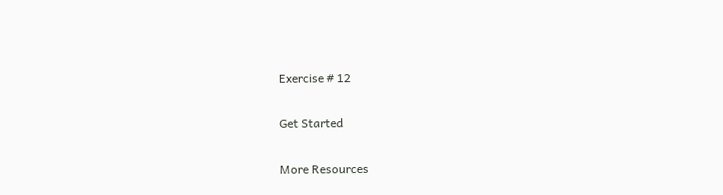Exercise # 12

Get Started

More Resources